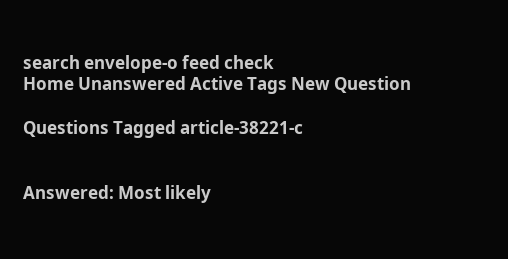search envelope-o feed check
Home Unanswered Active Tags New Question

Questions Tagged article-38221-c


Answered: Most likely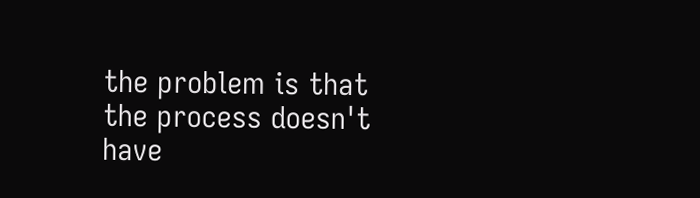the problem is that the process doesn't have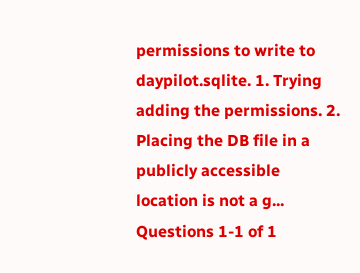permissions to write to daypilot.sqlite. 1. Trying adding the permissions. 2. Placing the DB file in a publicly accessible location is not a g...
Questions 1-1 of 1